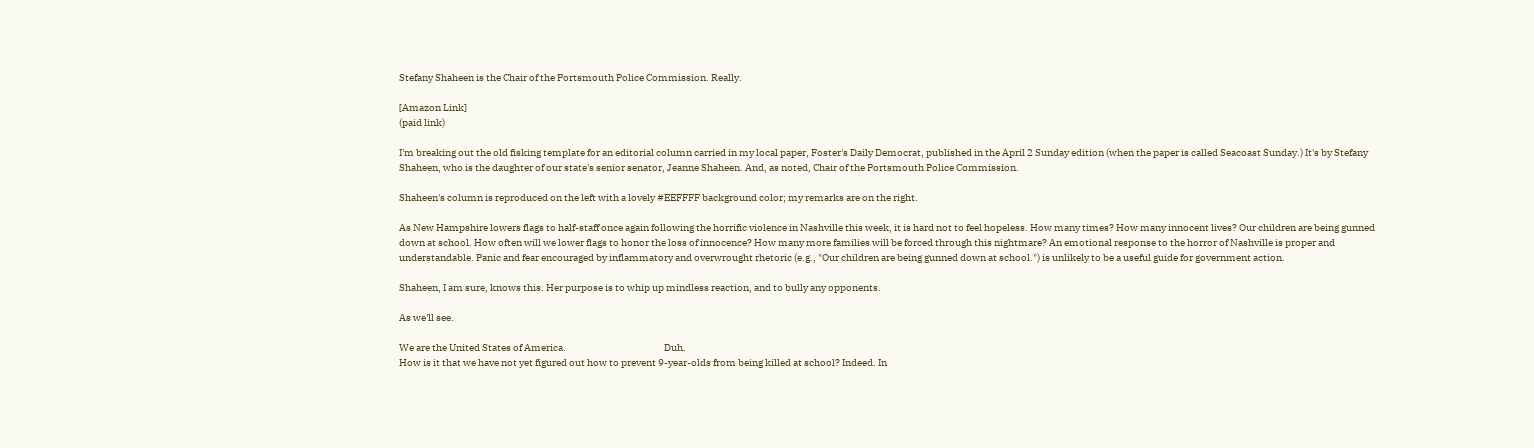Stefany Shaheen is the Chair of the Portsmouth Police Commission. Really.

[Amazon Link]
(paid link)

I'm breaking out the old fisking template for an editorial column carried in my local paper, Foster's Daily Democrat, published in the April 2 Sunday edition (when the paper is called Seacoast Sunday.) It's by Stefany Shaheen, who is the daughter of our state's senior senator, Jeanne Shaheen. And, as noted, Chair of the Portsmouth Police Commission.

Shaheen's column is reproduced on the left with a lovely #EEFFFF background color; my remarks are on the right.

As New Hampshire lowers flags to half-staff once again following the horrific violence in Nashville this week, it is hard not to feel hopeless. How many times? How many innocent lives? Our children are being gunned down at school. How often will we lower flags to honor the loss of innocence? How many more families will be forced through this nightmare? An emotional response to the horror of Nashville is proper and understandable. Panic and fear encouraged by inflammatory and overwrought rhetoric (e.g., "Our children are being gunned down at school.") is unlikely to be a useful guide for government action.

Shaheen, I am sure, knows this. Her purpose is to whip up mindless reaction, and to bully any opponents.

As we'll see.

We are the United States of America.                                                 Duh.
How is it that we have not yet figured out how to prevent 9-year-olds from being killed at school? Indeed. In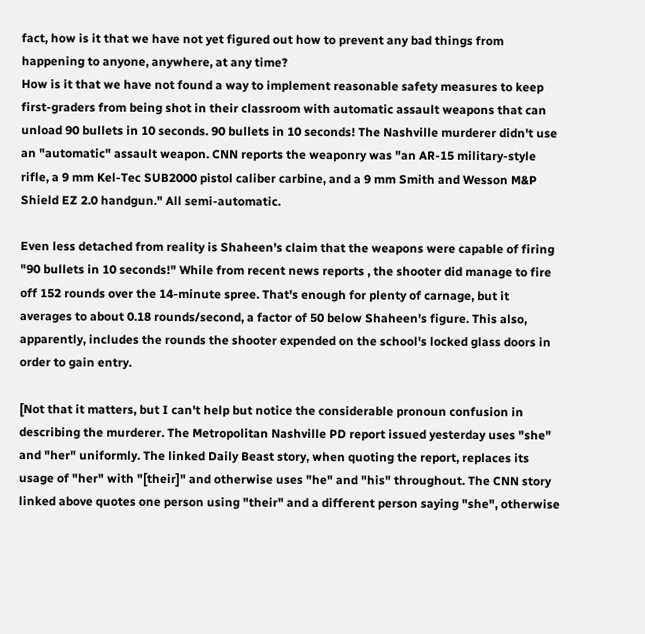fact, how is it that we have not yet figured out how to prevent any bad things from happening to anyone, anywhere, at any time?
How is it that we have not found a way to implement reasonable safety measures to keep first-graders from being shot in their classroom with automatic assault weapons that can unload 90 bullets in 10 seconds. 90 bullets in 10 seconds! The Nashville murderer didn't use an "automatic" assault weapon. CNN reports the weaponry was "an AR-15 military-style rifle, a 9 mm Kel-Tec SUB2000 pistol caliber carbine, and a 9 mm Smith and Wesson M&P Shield EZ 2.0 handgun." All semi-automatic.

Even less detached from reality is Shaheen's claim that the weapons were capable of firing "90 bullets in 10 seconds!" While from recent news reports , the shooter did manage to fire off 152 rounds over the 14-minute spree. That's enough for plenty of carnage, but it averages to about 0.18 rounds/second, a factor of 50 below Shaheen's figure. This also, apparently, includes the rounds the shooter expended on the school's locked glass doors in order to gain entry.

[Not that it matters, but I can't help but notice the considerable pronoun confusion in describing the murderer. The Metropolitan Nashville PD report issued yesterday uses "she" and "her" uniformly. The linked Daily Beast story, when quoting the report, replaces its usage of "her" with "[their]" and otherwise uses "he" and "his" throughout. The CNN story linked above quotes one person using "their" and a different person saying "she", otherwise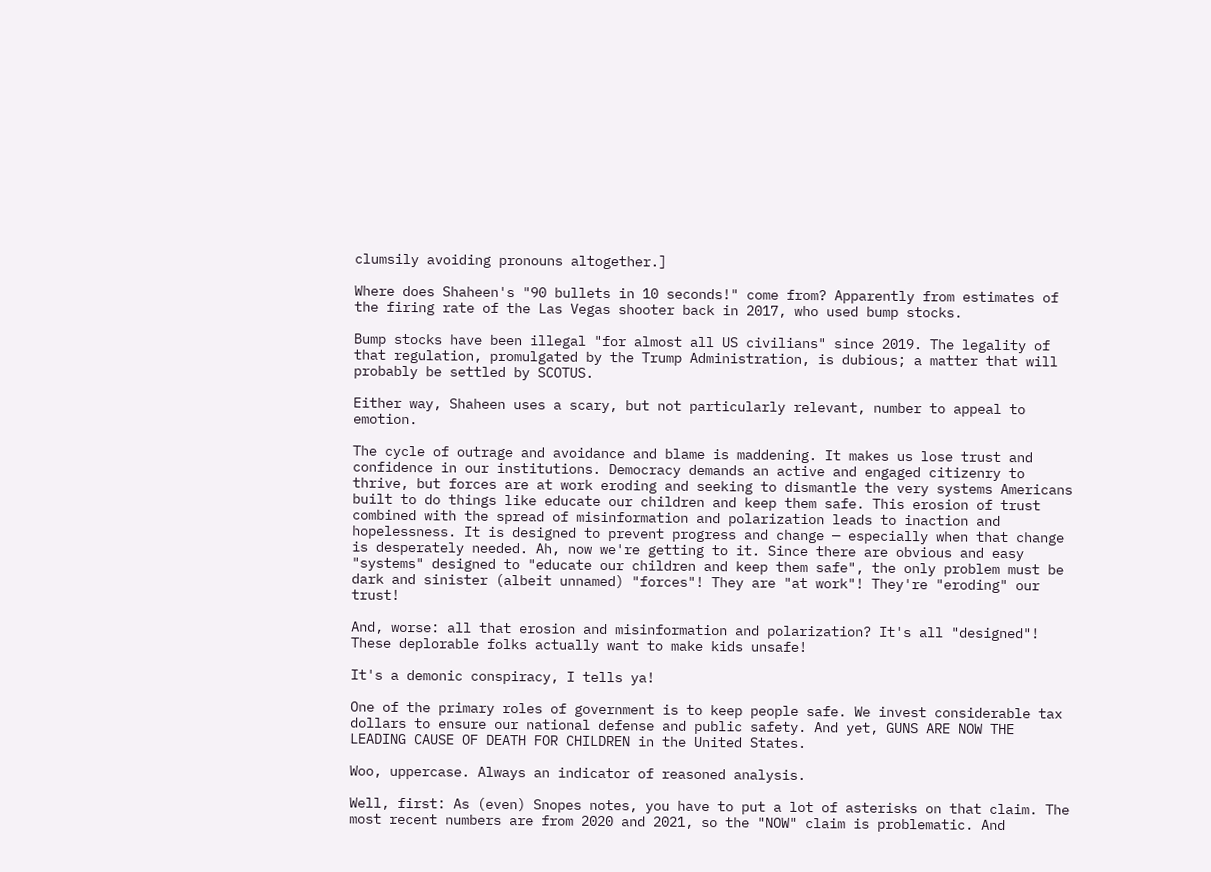clumsily avoiding pronouns altogether.]

Where does Shaheen's "90 bullets in 10 seconds!" come from? Apparently from estimates of the firing rate of the Las Vegas shooter back in 2017, who used bump stocks.

Bump stocks have been illegal "for almost all US civilians" since 2019. The legality of that regulation, promulgated by the Trump Administration, is dubious; a matter that will probably be settled by SCOTUS.

Either way, Shaheen uses a scary, but not particularly relevant, number to appeal to emotion.

The cycle of outrage and avoidance and blame is maddening. It makes us lose trust and confidence in our institutions. Democracy demands an active and engaged citizenry to thrive, but forces are at work eroding and seeking to dismantle the very systems Americans built to do things like educate our children and keep them safe. This erosion of trust combined with the spread of misinformation and polarization leads to inaction and hopelessness. It is designed to prevent progress and change — especially when that change is desperately needed. Ah, now we're getting to it. Since there are obvious and easy "systems" designed to "educate our children and keep them safe", the only problem must be dark and sinister (albeit unnamed) "forces"! They are "at work"! They're "eroding" our trust!

And, worse: all that erosion and misinformation and polarization? It's all "designed"! These deplorable folks actually want to make kids unsafe!

It's a demonic conspiracy, I tells ya!

One of the primary roles of government is to keep people safe. We invest considerable tax dollars to ensure our national defense and public safety. And yet, GUNS ARE NOW THE LEADING CAUSE OF DEATH FOR CHILDREN in the United States.

Woo, uppercase. Always an indicator of reasoned analysis.

Well, first: As (even) Snopes notes, you have to put a lot of asterisks on that claim. The most recent numbers are from 2020 and 2021, so the "NOW" claim is problematic. And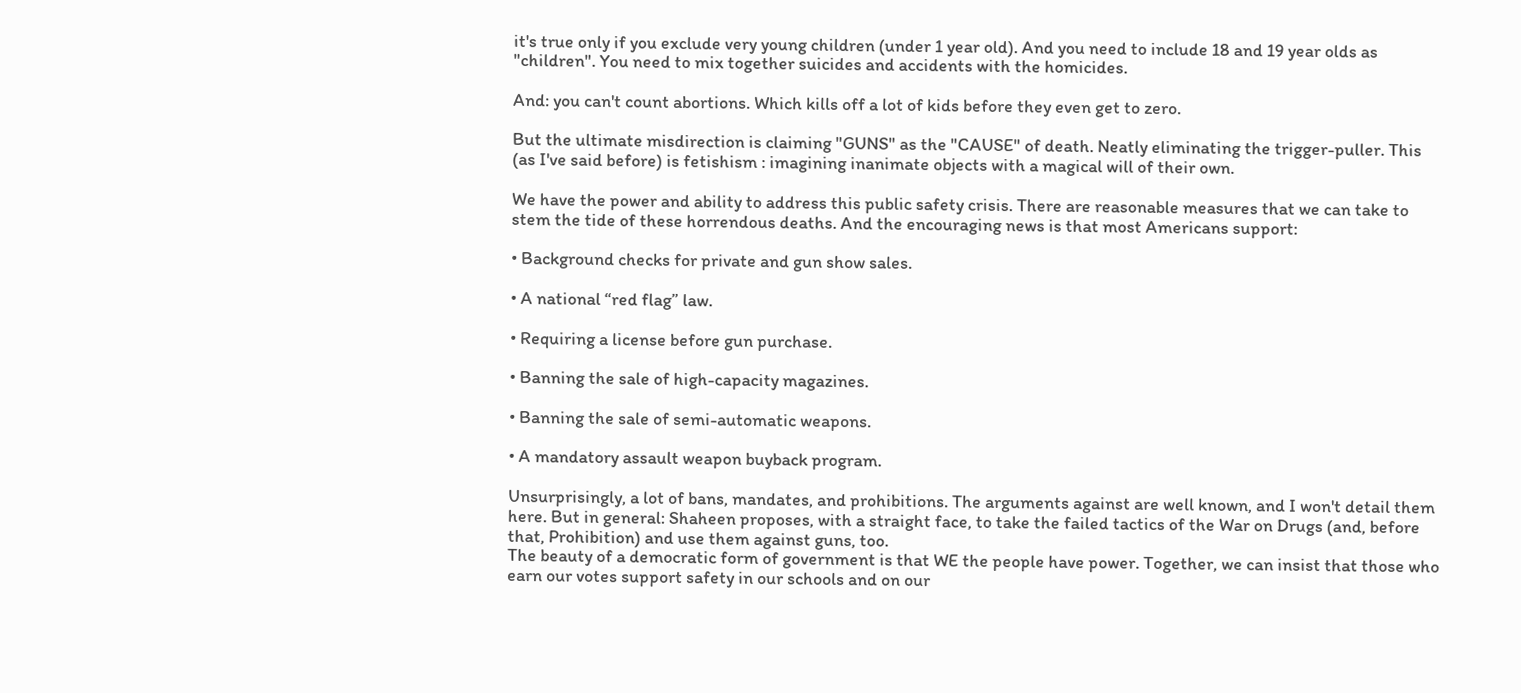it's true only if you exclude very young children (under 1 year old). And you need to include 18 and 19 year olds as "children". You need to mix together suicides and accidents with the homicides.

And: you can't count abortions. Which kills off a lot of kids before they even get to zero.

But the ultimate misdirection is claiming "GUNS" as the "CAUSE" of death. Neatly eliminating the trigger-puller. This (as I've said before) is fetishism : imagining inanimate objects with a magical will of their own.

We have the power and ability to address this public safety crisis. There are reasonable measures that we can take to stem the tide of these horrendous deaths. And the encouraging news is that most Americans support:

• Background checks for private and gun show sales.

• A national “red flag” law.

• Requiring a license before gun purchase.

• Banning the sale of high-capacity magazines.

• Banning the sale of semi-automatic weapons.

• A mandatory assault weapon buyback program.

Unsurprisingly, a lot of bans, mandates, and prohibitions. The arguments against are well known, and I won't detail them here. But in general: Shaheen proposes, with a straight face, to take the failed tactics of the War on Drugs (and, before that, Prohibition) and use them against guns, too.
The beauty of a democratic form of government is that WE the people have power. Together, we can insist that those who earn our votes support safety in our schools and on our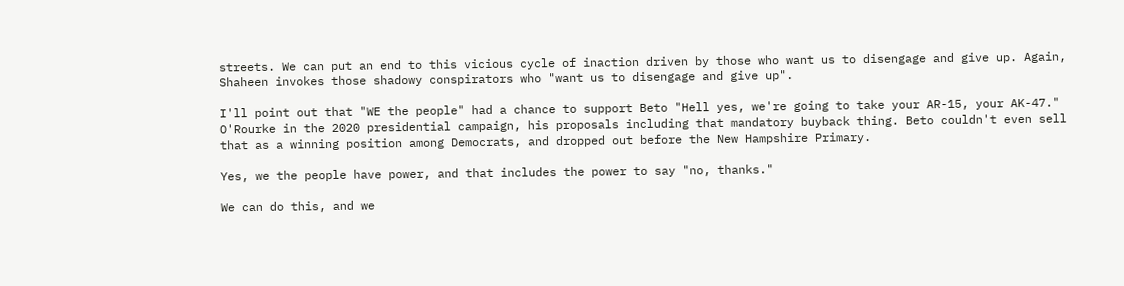streets. We can put an end to this vicious cycle of inaction driven by those who want us to disengage and give up. Again, Shaheen invokes those shadowy conspirators who "want us to disengage and give up".

I'll point out that "WE the people" had a chance to support Beto "Hell yes, we're going to take your AR-15, your AK-47." O'Rourke in the 2020 presidential campaign, his proposals including that mandatory buyback thing. Beto couldn't even sell that as a winning position among Democrats, and dropped out before the New Hampshire Primary.

Yes, we the people have power, and that includes the power to say "no, thanks."

We can do this, and we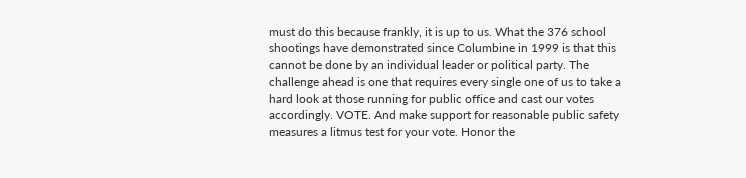must do this because frankly, it is up to us. What the 376 school shootings have demonstrated since Columbine in 1999 is that this cannot be done by an individual leader or political party. The challenge ahead is one that requires every single one of us to take a hard look at those running for public office and cast our votes accordingly. VOTE. And make support for reasonable public safety measures a litmus test for your vote. Honor the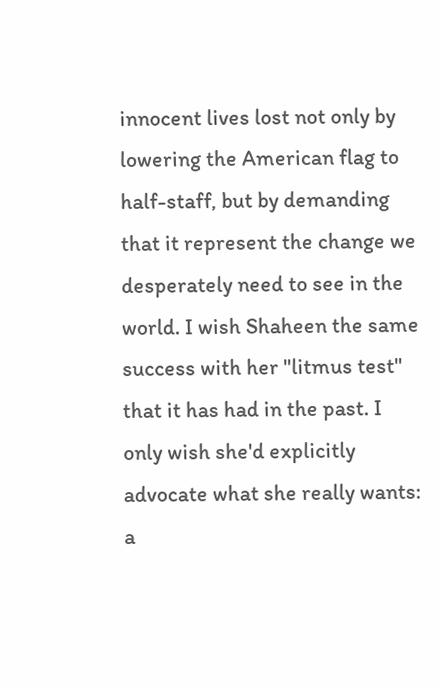innocent lives lost not only by lowering the American flag to half-staff, but by demanding that it represent the change we desperately need to see in the world. I wish Shaheen the same success with her "litmus test" that it has had in the past. I only wish she'd explicitly advocate what she really wants: a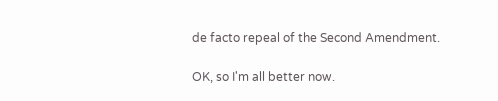de facto repeal of the Second Amendment.

OK, so I'm all better now.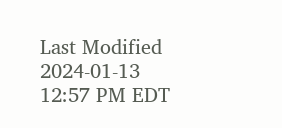Last Modified 2024-01-13 12:57 PM EDT